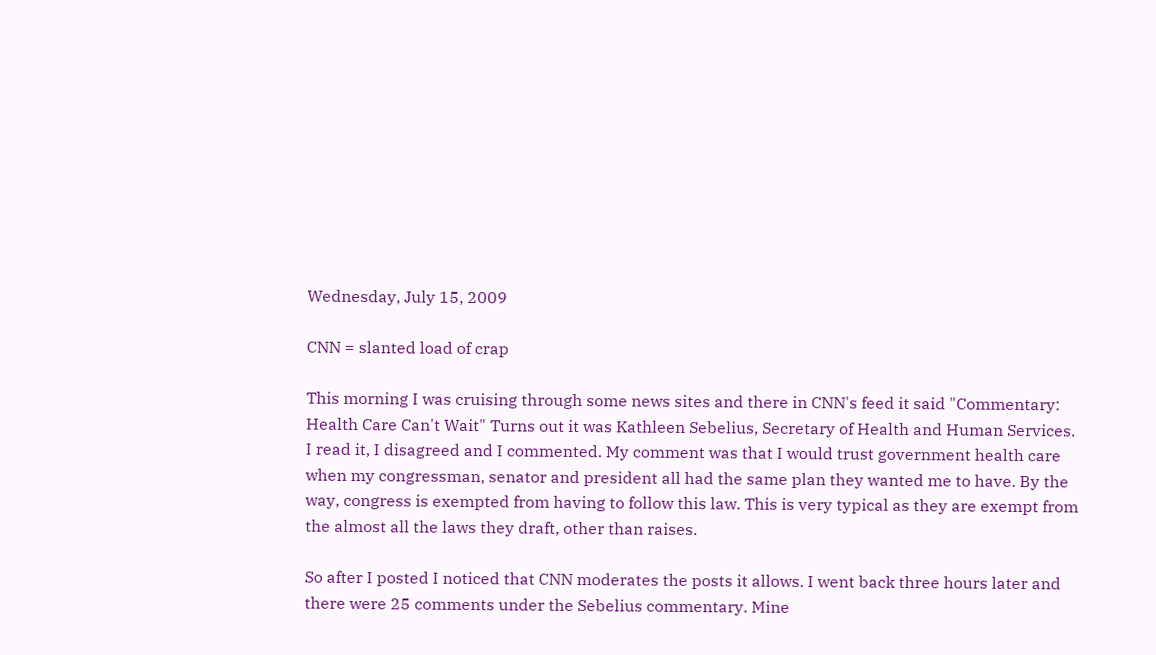Wednesday, July 15, 2009

CNN = slanted load of crap

This morning I was cruising through some news sites and there in CNN's feed it said "Commentary: Health Care Can't Wait" Turns out it was Kathleen Sebelius, Secretary of Health and Human Services. I read it, I disagreed and I commented. My comment was that I would trust government health care when my congressman, senator and president all had the same plan they wanted me to have. By the way, congress is exempted from having to follow this law. This is very typical as they are exempt from the almost all the laws they draft, other than raises.

So after I posted I noticed that CNN moderates the posts it allows. I went back three hours later and there were 25 comments under the Sebelius commentary. Mine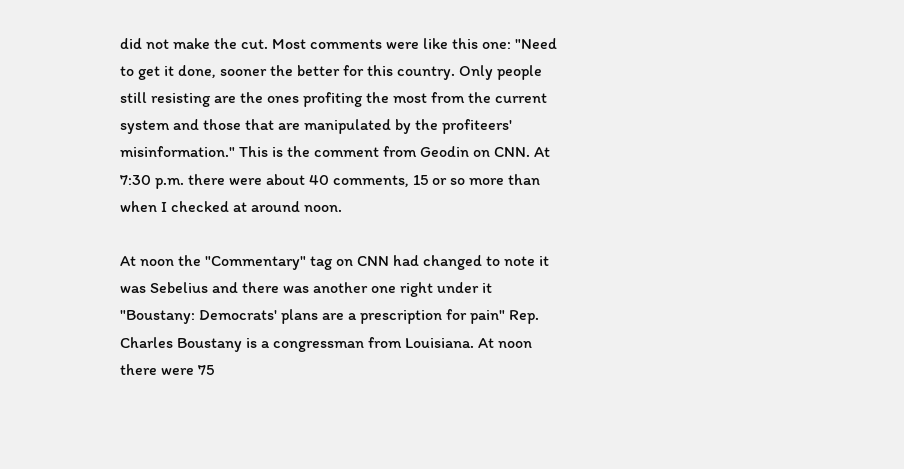did not make the cut. Most comments were like this one: "Need to get it done, sooner the better for this country. Only people still resisting are the ones profiting the most from the current system and those that are manipulated by the profiteers' misinformation." This is the comment from Geodin on CNN. At 7:30 p.m. there were about 40 comments, 15 or so more than when I checked at around noon.

At noon the "Commentary" tag on CNN had changed to note it was Sebelius and there was another one right under it "Boustany: Democrats' plans are a prescription for pain" Rep. Charles Boustany is a congressman from Louisiana. At noon there were 75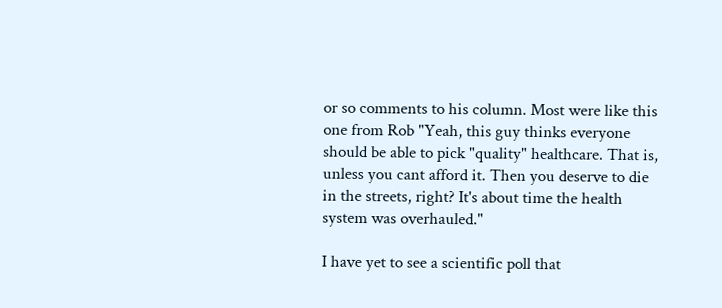or so comments to his column. Most were like this one from Rob "Yeah, this guy thinks everyone should be able to pick "quality" healthcare. That is, unless you cant afford it. Then you deserve to die in the streets, right? It's about time the health system was overhauled."

I have yet to see a scientific poll that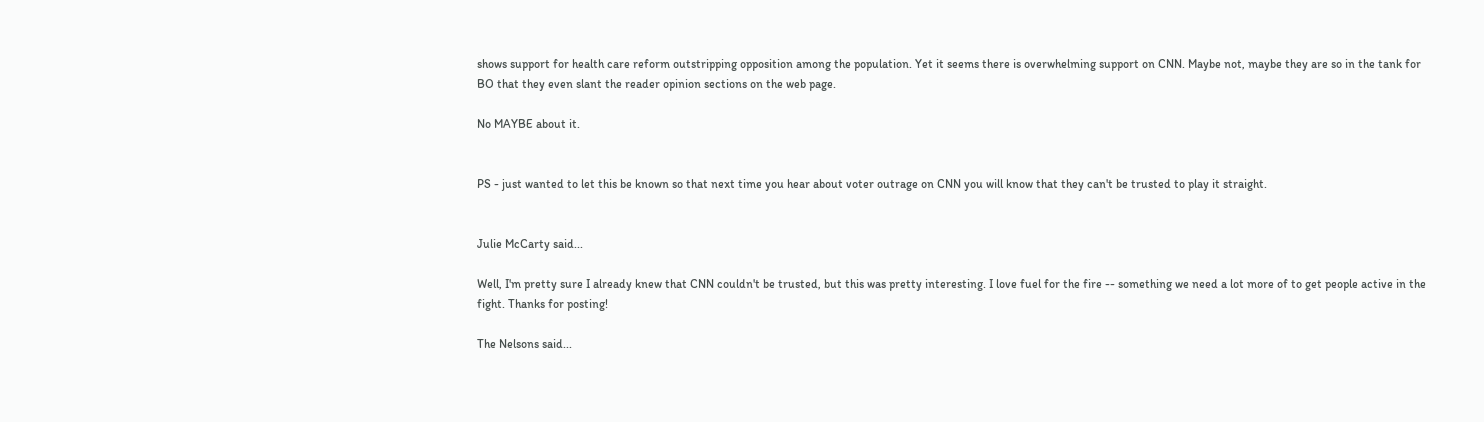shows support for health care reform outstripping opposition among the population. Yet it seems there is overwhelming support on CNN. Maybe not, maybe they are so in the tank for BO that they even slant the reader opinion sections on the web page.

No MAYBE about it.


PS - just wanted to let this be known so that next time you hear about voter outrage on CNN you will know that they can't be trusted to play it straight.


Julie McCarty said...

Well, I'm pretty sure I already knew that CNN couldn't be trusted, but this was pretty interesting. I love fuel for the fire -- something we need a lot more of to get people active in the fight. Thanks for posting!

The Nelsons said...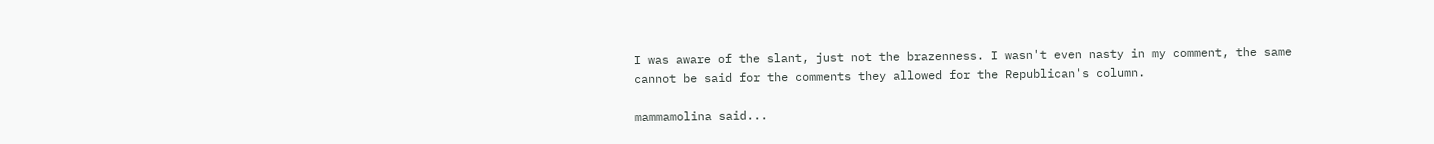I was aware of the slant, just not the brazenness. I wasn't even nasty in my comment, the same cannot be said for the comments they allowed for the Republican's column.

mammamolina said...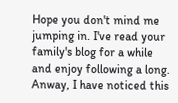Hope you don't mind me jumping in. I've read your family's blog for a while and enjoy following a long. Anway, I have noticed this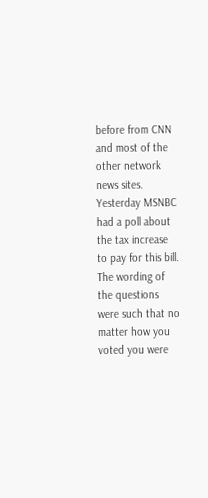before from CNN and most of the other network news sites. Yesterday MSNBC had a poll about the tax increase to pay for this bill. The wording of the questions were such that no matter how you voted you were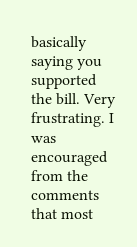basically saying you supported the bill. Very frustrating. I was encouraged from the comments that most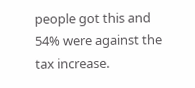people got this and 54% were against the tax increase.